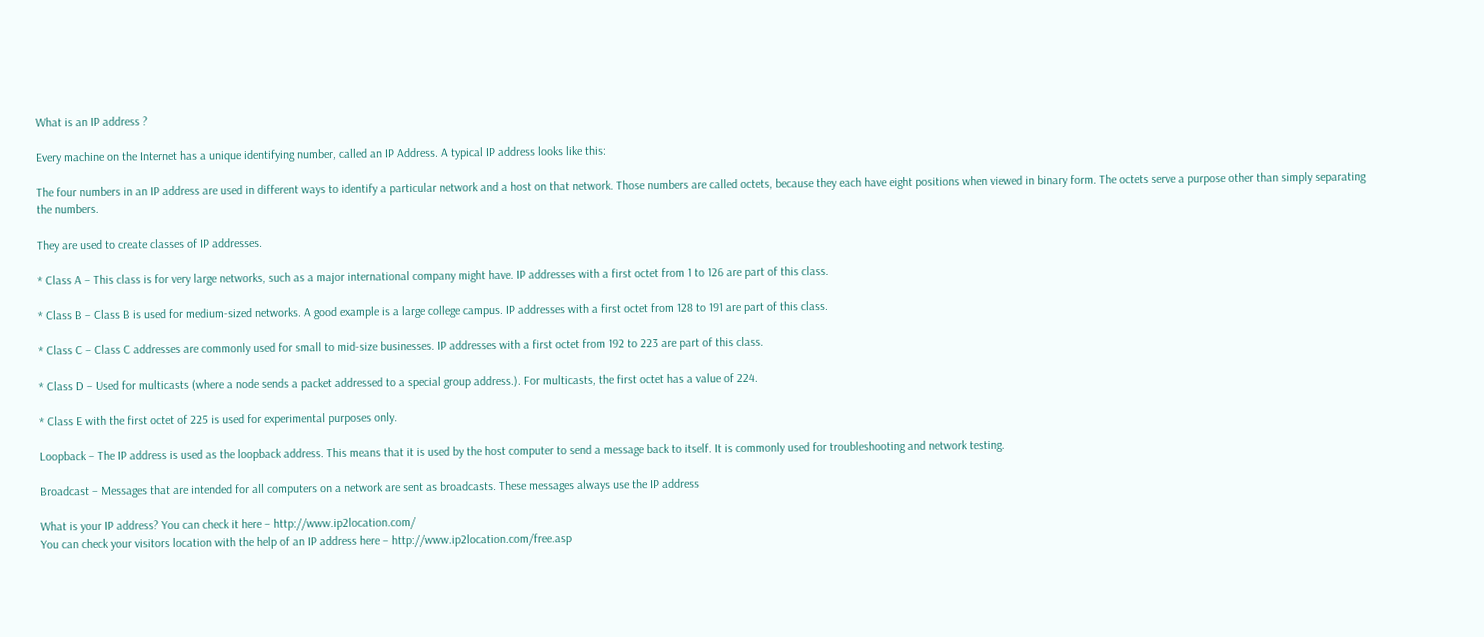What is an IP address ?

Every machine on the Internet has a unique identifying number, called an IP Address. A typical IP address looks like this:

The four numbers in an IP address are used in different ways to identify a particular network and a host on that network. Those numbers are called octets, because they each have eight positions when viewed in binary form. The octets serve a purpose other than simply separating the numbers.

They are used to create classes of IP addresses.

* Class A – This class is for very large networks, such as a major international company might have. IP addresses with a first octet from 1 to 126 are part of this class.

* Class B – Class B is used for medium-sized networks. A good example is a large college campus. IP addresses with a first octet from 128 to 191 are part of this class.

* Class C – Class C addresses are commonly used for small to mid-size businesses. IP addresses with a first octet from 192 to 223 are part of this class.

* Class D – Used for multicasts (where a node sends a packet addressed to a special group address.). For multicasts, the first octet has a value of 224.

* Class E with the first octet of 225 is used for experimental purposes only.

Loopback – The IP address is used as the loopback address. This means that it is used by the host computer to send a message back to itself. It is commonly used for troubleshooting and network testing.

Broadcast – Messages that are intended for all computers on a network are sent as broadcasts. These messages always use the IP address

What is your IP address? You can check it here – http://www.ip2location.com/
You can check your visitors location with the help of an IP address here – http://www.ip2location.com/free.asp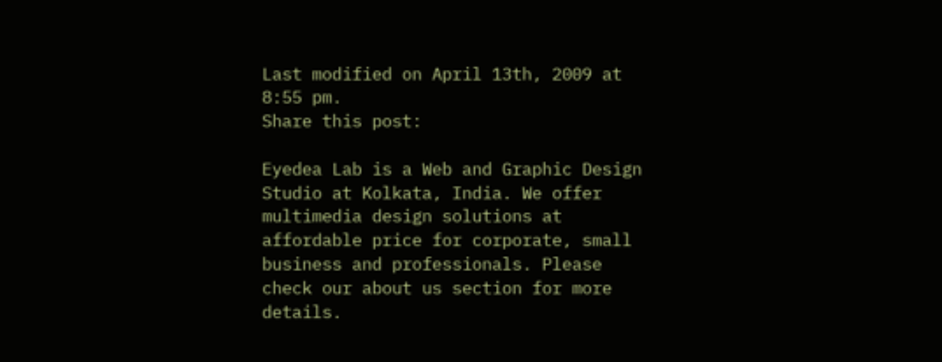Last modified on April 13th, 2009 at 8:55 pm.
Share this post:

Eyedea Lab is a Web and Graphic Design Studio at Kolkata, India. We offer multimedia design solutions at affordable price for corporate, small business and professionals. Please check our about us section for more details.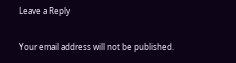Leave a Reply

Your email address will not be published.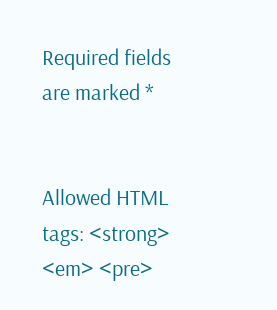Required fields are marked *


Allowed HTML tags: <strong> <em> <pre>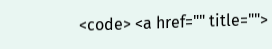<code> <a href="" title="">